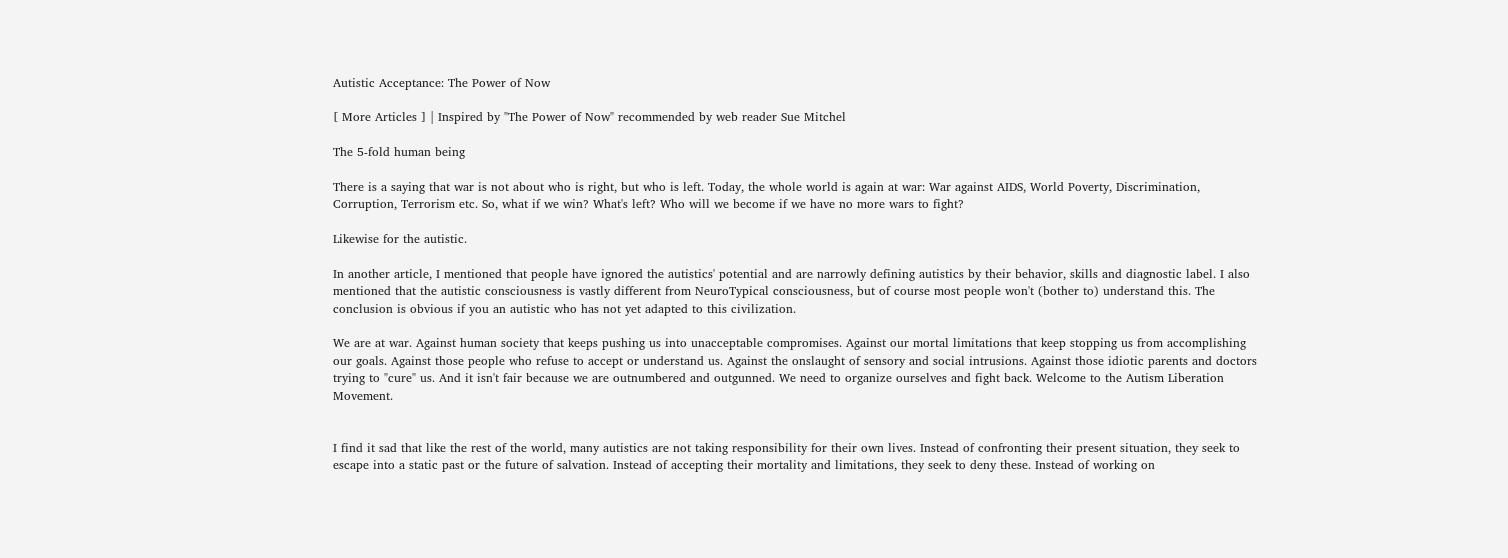Autistic Acceptance: The Power of Now

[ More Articles ] | Inspired by "The Power of Now" recommended by web reader Sue Mitchel

The 5-fold human being

There is a saying that war is not about who is right, but who is left. Today, the whole world is again at war: War against AIDS, World Poverty, Discrimination, Corruption, Terrorism etc. So, what if we win? What's left? Who will we become if we have no more wars to fight?

Likewise for the autistic.

In another article, I mentioned that people have ignored the autistics' potential and are narrowly defining autistics by their behavior, skills and diagnostic label. I also mentioned that the autistic consciousness is vastly different from NeuroTypical consciousness, but of course most people won't (bother to) understand this. The conclusion is obvious if you an autistic who has not yet adapted to this civilization.

We are at war. Against human society that keeps pushing us into unacceptable compromises. Against our mortal limitations that keep stopping us from accomplishing our goals. Against those people who refuse to accept or understand us. Against the onslaught of sensory and social intrusions. Against those idiotic parents and doctors trying to "cure" us. And it isn't fair because we are outnumbered and outgunned. We need to organize ourselves and fight back. Welcome to the Autism Liberation Movement.


I find it sad that like the rest of the world, many autistics are not taking responsibility for their own lives. Instead of confronting their present situation, they seek to escape into a static past or the future of salvation. Instead of accepting their mortality and limitations, they seek to deny these. Instead of working on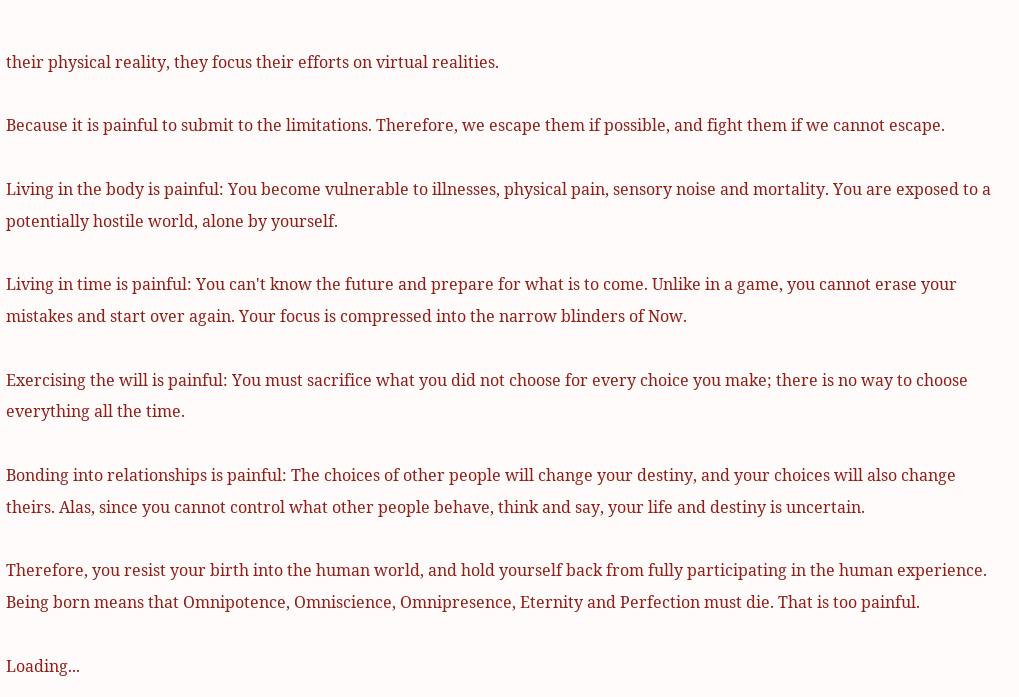their physical reality, they focus their efforts on virtual realities.

Because it is painful to submit to the limitations. Therefore, we escape them if possible, and fight them if we cannot escape.

Living in the body is painful: You become vulnerable to illnesses, physical pain, sensory noise and mortality. You are exposed to a potentially hostile world, alone by yourself.

Living in time is painful: You can't know the future and prepare for what is to come. Unlike in a game, you cannot erase your mistakes and start over again. Your focus is compressed into the narrow blinders of Now.

Exercising the will is painful: You must sacrifice what you did not choose for every choice you make; there is no way to choose everything all the time.

Bonding into relationships is painful: The choices of other people will change your destiny, and your choices will also change theirs. Alas, since you cannot control what other people behave, think and say, your life and destiny is uncertain.

Therefore, you resist your birth into the human world, and hold yourself back from fully participating in the human experience. Being born means that Omnipotence, Omniscience, Omnipresence, Eternity and Perfection must die. That is too painful.

Loading...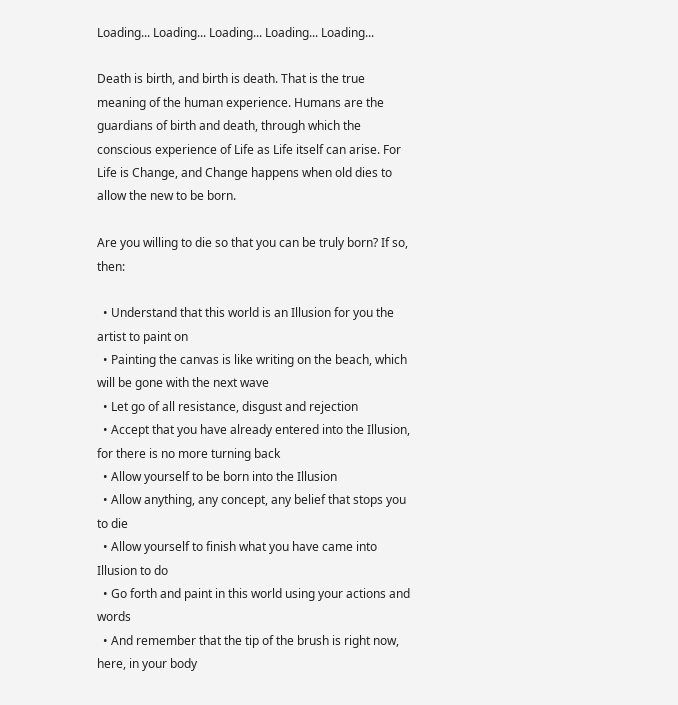Loading... Loading... Loading... Loading... Loading...

Death is birth, and birth is death. That is the true meaning of the human experience. Humans are the guardians of birth and death, through which the conscious experience of Life as Life itself can arise. For Life is Change, and Change happens when old dies to allow the new to be born.

Are you willing to die so that you can be truly born? If so, then:

  • Understand that this world is an Illusion for you the artist to paint on
  • Painting the canvas is like writing on the beach, which will be gone with the next wave
  • Let go of all resistance, disgust and rejection
  • Accept that you have already entered into the Illusion, for there is no more turning back
  • Allow yourself to be born into the Illusion
  • Allow anything, any concept, any belief that stops you to die
  • Allow yourself to finish what you have came into Illusion to do
  • Go forth and paint in this world using your actions and words
  • And remember that the tip of the brush is right now, here, in your body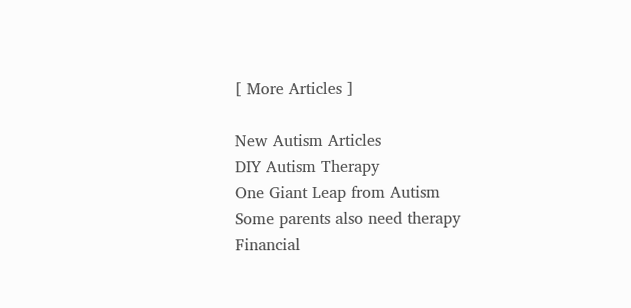[ More Articles ]

New Autism Articles
DIY Autism Therapy
One Giant Leap from Autism
Some parents also need therapy
Financial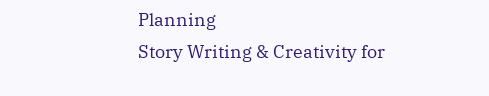Planning
Story Writing & Creativity for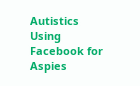Autistics
Using Facebook for Aspies